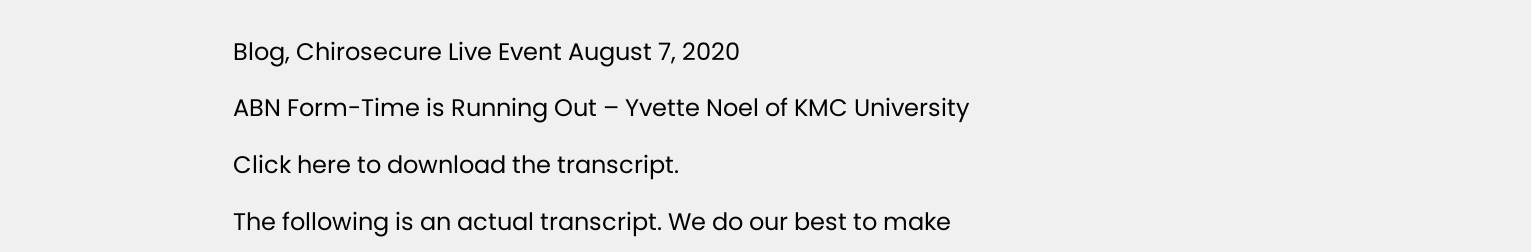Blog, Chirosecure Live Event August 7, 2020

ABN Form-Time is Running Out – Yvette Noel of KMC University

Click here to download the transcript.

The following is an actual transcript. We do our best to make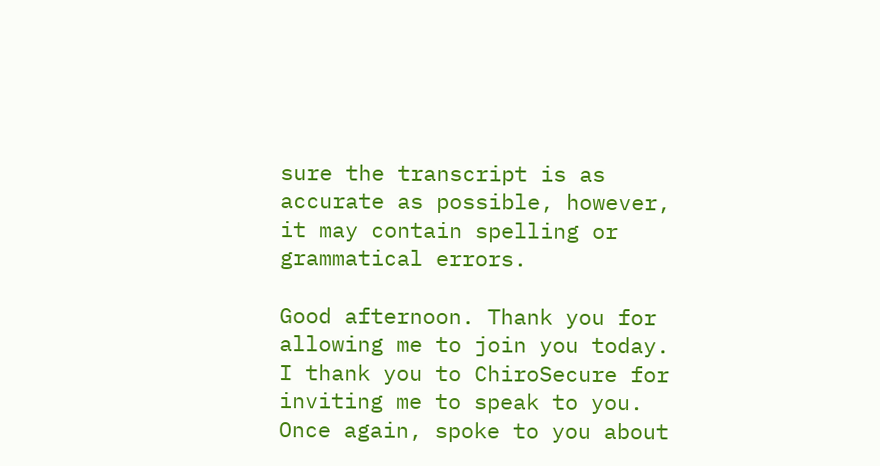sure the transcript is as accurate as possible, however, it may contain spelling or grammatical errors.

Good afternoon. Thank you for allowing me to join you today. I thank you to ChiroSecure for inviting me to speak to you. Once again, spoke to you about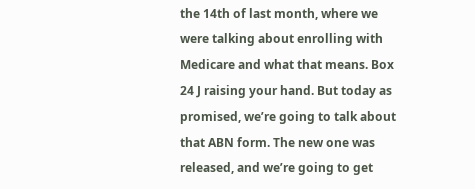the 14th of last month, where we were talking about enrolling with Medicare and what that means. Box 24 J raising your hand. But today as promised, we’re going to talk about that ABN form. The new one was released, and we’re going to get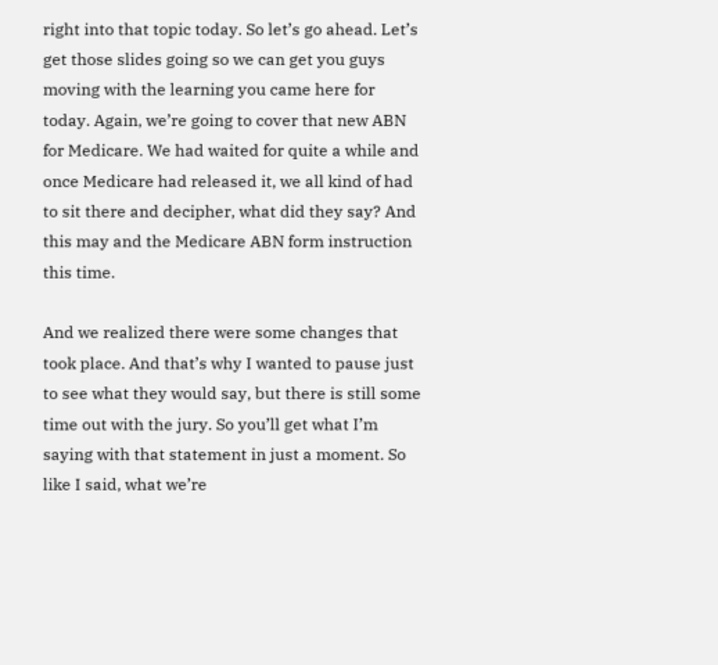right into that topic today. So let’s go ahead. Let’s get those slides going so we can get you guys moving with the learning you came here for today. Again, we’re going to cover that new ABN for Medicare. We had waited for quite a while and once Medicare had released it, we all kind of had to sit there and decipher, what did they say? And this may and the Medicare ABN form instruction this time.

And we realized there were some changes that took place. And that’s why I wanted to pause just to see what they would say, but there is still some time out with the jury. So you’ll get what I’m saying with that statement in just a moment. So like I said, what we’re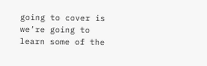going to cover is we’re going to learn some of the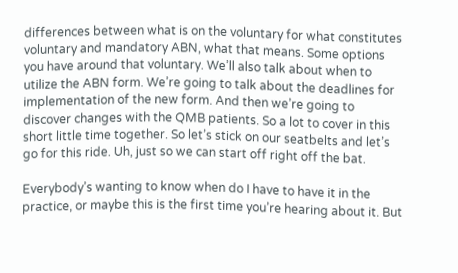differences between what is on the voluntary for what constitutes voluntary and mandatory ABN, what that means. Some options you have around that voluntary. We’ll also talk about when to utilize the ABN form. We’re going to talk about the deadlines for implementation of the new form. And then we’re going to discover changes with the QMB patients. So a lot to cover in this short little time together. So let’s stick on our seatbelts and let’s go for this ride. Uh, just so we can start off right off the bat.

Everybody’s wanting to know when do I have to have it in the practice, or maybe this is the first time you’re hearing about it. But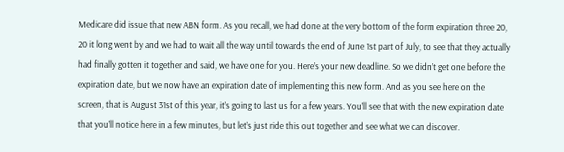Medicare did issue that new ABN form. As you recall, we had done at the very bottom of the form expiration three 20, 20 it long went by and we had to wait all the way until towards the end of June 1st part of July, to see that they actually had finally gotten it together and said, we have one for you. Here’s your new deadline. So we didn’t get one before the expiration date, but we now have an expiration date of implementing this new form. And as you see here on the screen, that is August 31st of this year, it’s going to last us for a few years. You’ll see that with the new expiration date that you’ll notice here in a few minutes, but let’s just ride this out together and see what we can discover.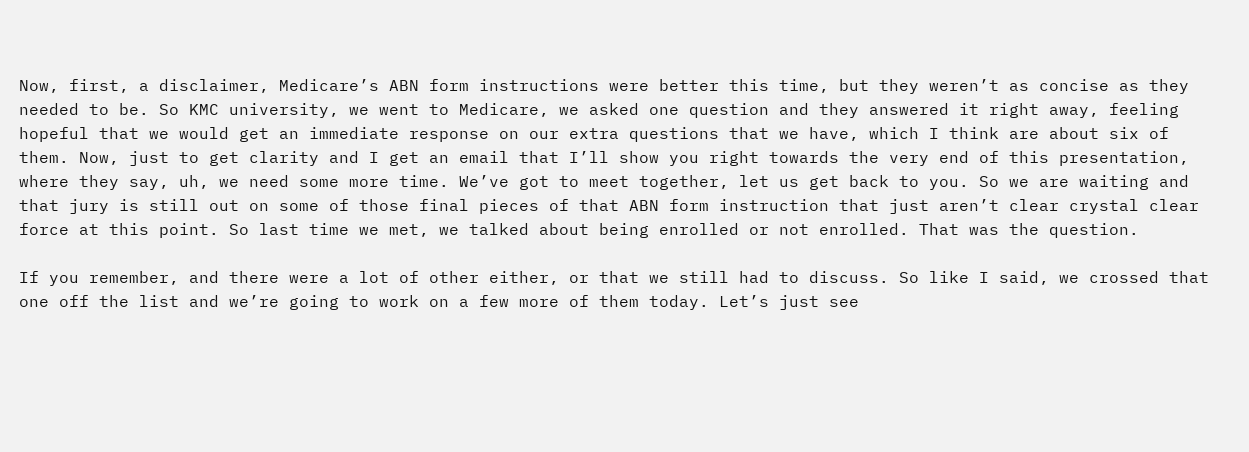Now, first, a disclaimer, Medicare’s ABN form instructions were better this time, but they weren’t as concise as they needed to be. So KMC university, we went to Medicare, we asked one question and they answered it right away, feeling hopeful that we would get an immediate response on our extra questions that we have, which I think are about six of them. Now, just to get clarity and I get an email that I’ll show you right towards the very end of this presentation, where they say, uh, we need some more time. We’ve got to meet together, let us get back to you. So we are waiting and that jury is still out on some of those final pieces of that ABN form instruction that just aren’t clear crystal clear force at this point. So last time we met, we talked about being enrolled or not enrolled. That was the question.

If you remember, and there were a lot of other either, or that we still had to discuss. So like I said, we crossed that one off the list and we’re going to work on a few more of them today. Let’s just see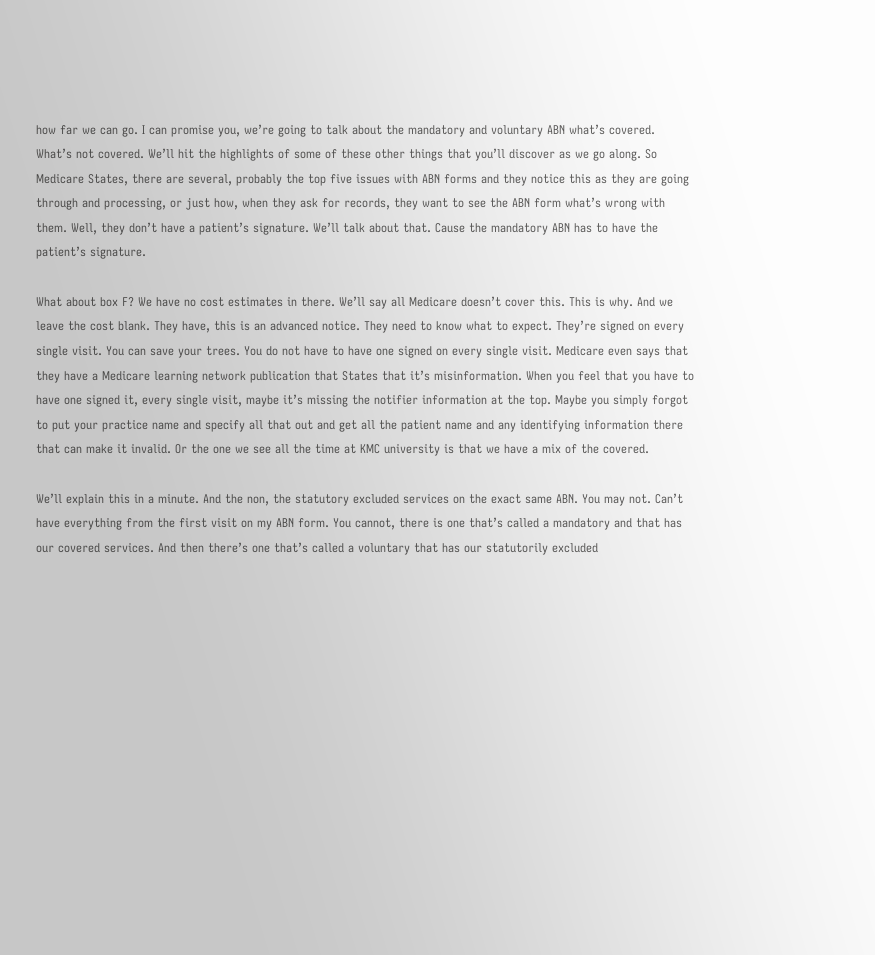how far we can go. I can promise you, we’re going to talk about the mandatory and voluntary ABN what’s covered. What’s not covered. We’ll hit the highlights of some of these other things that you’ll discover as we go along. So Medicare States, there are several, probably the top five issues with ABN forms and they notice this as they are going through and processing, or just how, when they ask for records, they want to see the ABN form what’s wrong with them. Well, they don’t have a patient’s signature. We’ll talk about that. Cause the mandatory ABN has to have the patient’s signature.

What about box F? We have no cost estimates in there. We’ll say all Medicare doesn’t cover this. This is why. And we leave the cost blank. They have, this is an advanced notice. They need to know what to expect. They’re signed on every single visit. You can save your trees. You do not have to have one signed on every single visit. Medicare even says that they have a Medicare learning network publication that States that it’s misinformation. When you feel that you have to have one signed it, every single visit, maybe it’s missing the notifier information at the top. Maybe you simply forgot to put your practice name and specify all that out and get all the patient name and any identifying information there that can make it invalid. Or the one we see all the time at KMC university is that we have a mix of the covered.

We’ll explain this in a minute. And the non, the statutory excluded services on the exact same ABN. You may not. Can’t have everything from the first visit on my ABN form. You cannot, there is one that’s called a mandatory and that has our covered services. And then there’s one that’s called a voluntary that has our statutorily excluded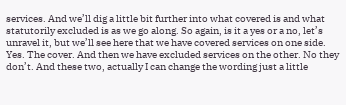services. And we’ll dig a little bit further into what covered is and what statutorily excluded is as we go along. So again, is it a yes or a no, let’s unravel it, but we’ll see here that we have covered services on one side. Yes. The cover. And then we have excluded services on the other. No they don’t. And these two, actually I can change the wording just a little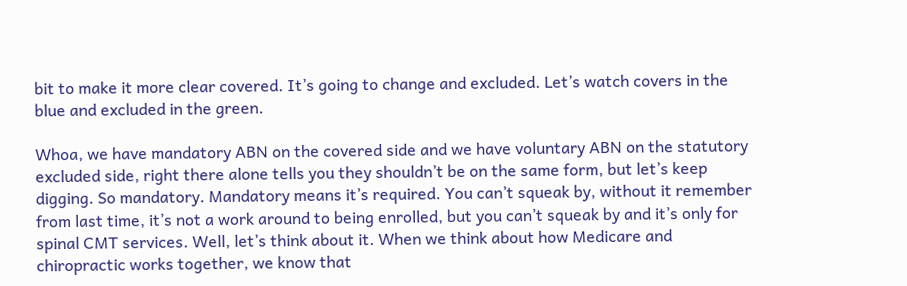bit to make it more clear covered. It’s going to change and excluded. Let’s watch covers in the blue and excluded in the green.

Whoa, we have mandatory ABN on the covered side and we have voluntary ABN on the statutory excluded side, right there alone tells you they shouldn’t be on the same form, but let’s keep digging. So mandatory. Mandatory means it’s required. You can’t squeak by, without it remember from last time, it’s not a work around to being enrolled, but you can’t squeak by and it’s only for spinal CMT services. Well, let’s think about it. When we think about how Medicare and chiropractic works together, we know that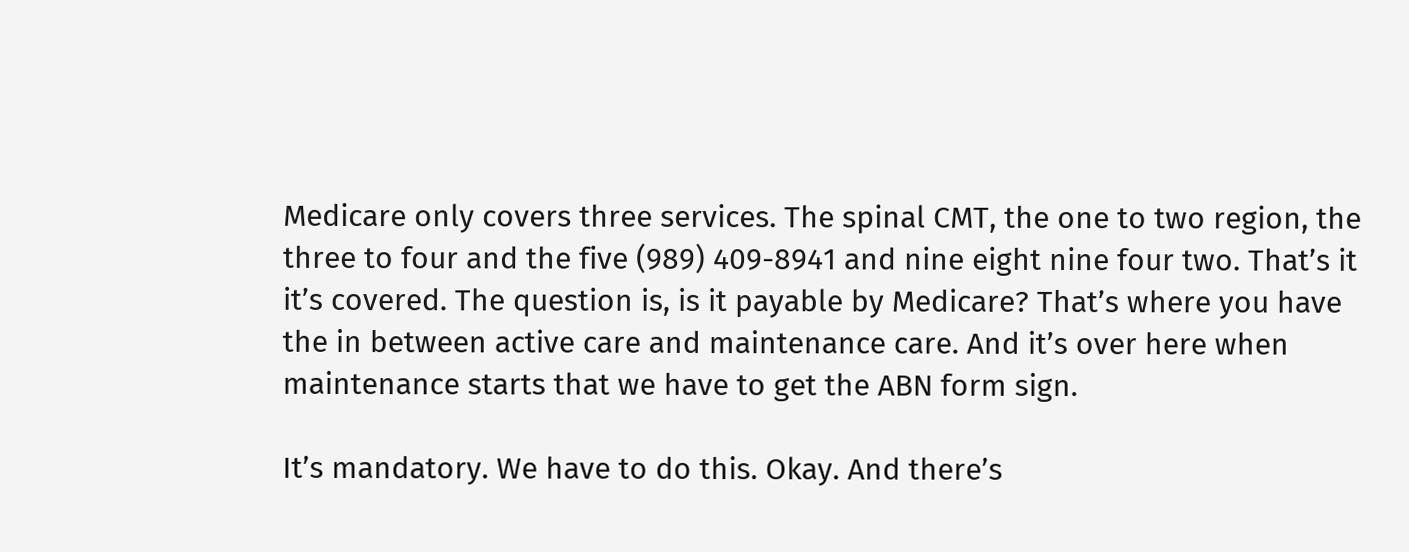Medicare only covers three services. The spinal CMT, the one to two region, the three to four and the five (989) 409-8941 and nine eight nine four two. That’s it it’s covered. The question is, is it payable by Medicare? That’s where you have the in between active care and maintenance care. And it’s over here when maintenance starts that we have to get the ABN form sign.

It’s mandatory. We have to do this. Okay. And there’s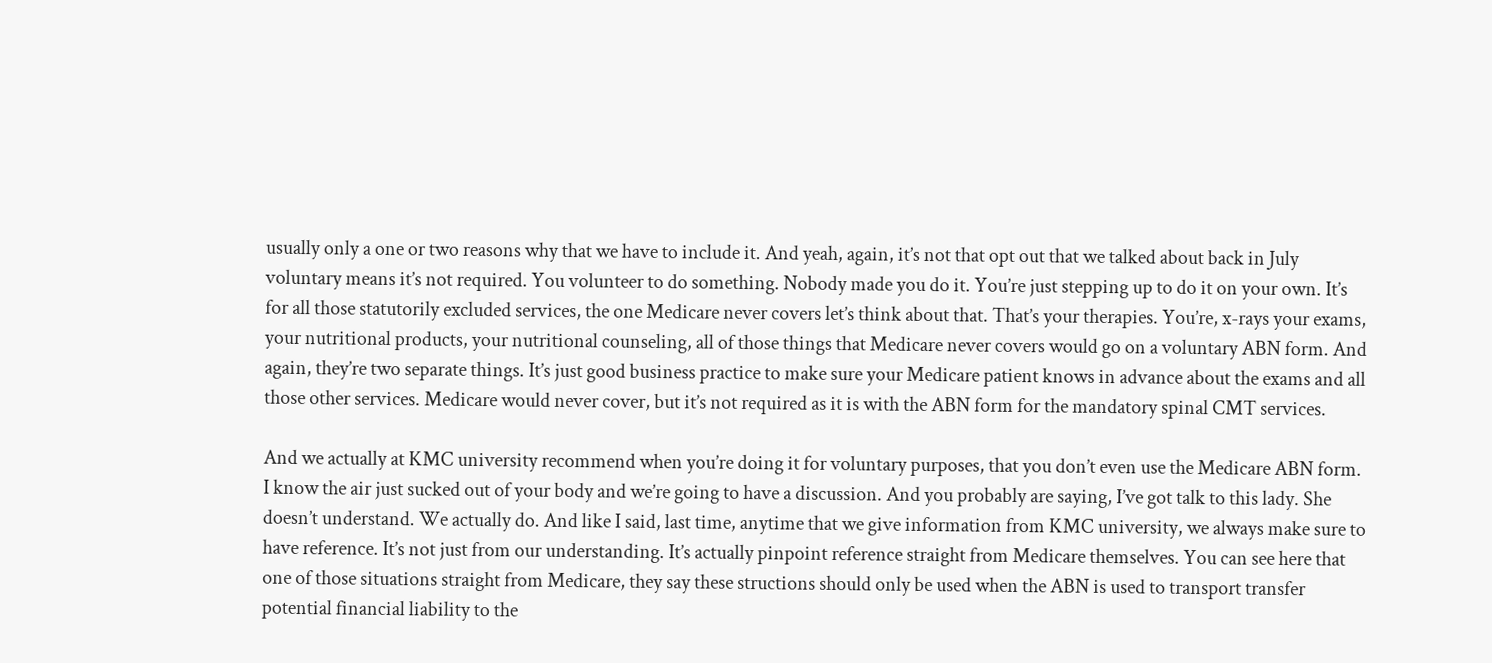usually only a one or two reasons why that we have to include it. And yeah, again, it’s not that opt out that we talked about back in July voluntary means it’s not required. You volunteer to do something. Nobody made you do it. You’re just stepping up to do it on your own. It’s for all those statutorily excluded services, the one Medicare never covers let’s think about that. That’s your therapies. You’re, x-rays your exams, your nutritional products, your nutritional counseling, all of those things that Medicare never covers would go on a voluntary ABN form. And again, they’re two separate things. It’s just good business practice to make sure your Medicare patient knows in advance about the exams and all those other services. Medicare would never cover, but it’s not required as it is with the ABN form for the mandatory spinal CMT services.

And we actually at KMC university recommend when you’re doing it for voluntary purposes, that you don’t even use the Medicare ABN form. I know the air just sucked out of your body and we’re going to have a discussion. And you probably are saying, I’ve got talk to this lady. She doesn’t understand. We actually do. And like I said, last time, anytime that we give information from KMC university, we always make sure to have reference. It’s not just from our understanding. It’s actually pinpoint reference straight from Medicare themselves. You can see here that one of those situations straight from Medicare, they say these structions should only be used when the ABN is used to transport transfer potential financial liability to the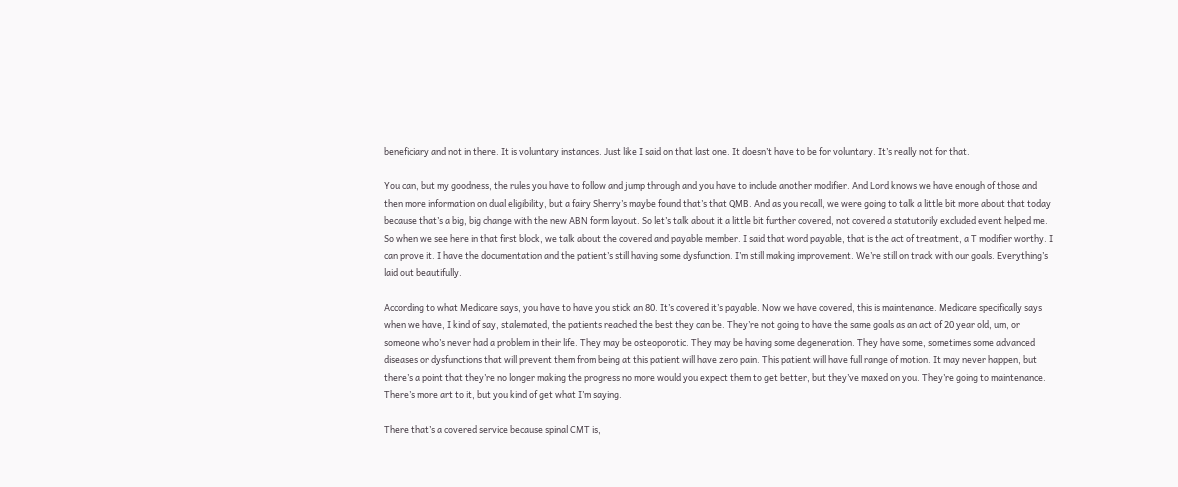beneficiary and not in there. It is voluntary instances. Just like I said on that last one. It doesn’t have to be for voluntary. It’s really not for that.

You can, but my goodness, the rules you have to follow and jump through and you have to include another modifier. And Lord knows we have enough of those and then more information on dual eligibility, but a fairy Sherry’s maybe found that’s that QMB. And as you recall, we were going to talk a little bit more about that today because that’s a big, big change with the new ABN form layout. So let’s talk about it a little bit further covered, not covered a statutorily excluded event helped me. So when we see here in that first block, we talk about the covered and payable member. I said that word payable, that is the act of treatment, a T modifier worthy. I can prove it. I have the documentation and the patient’s still having some dysfunction. I’m still making improvement. We’re still on track with our goals. Everything’s laid out beautifully.

According to what Medicare says, you have to have you stick an 80. It’s covered it’s payable. Now we have covered, this is maintenance. Medicare specifically says when we have, I kind of say, stalemated, the patients reached the best they can be. They’re not going to have the same goals as an act of 20 year old, um, or someone who’s never had a problem in their life. They may be osteoporotic. They may be having some degeneration. They have some, sometimes some advanced diseases or dysfunctions that will prevent them from being at this patient will have zero pain. This patient will have full range of motion. It may never happen, but there’s a point that they’re no longer making the progress no more would you expect them to get better, but they’ve maxed on you. They’re going to maintenance. There’s more art to it, but you kind of get what I’m saying.

There that’s a covered service because spinal CMT is,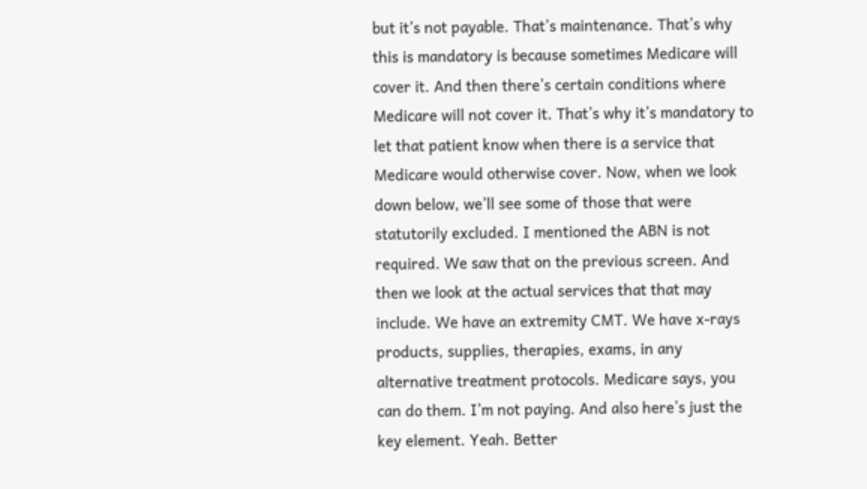but it’s not payable. That’s maintenance. That’s why this is mandatory is because sometimes Medicare will cover it. And then there’s certain conditions where Medicare will not cover it. That’s why it’s mandatory to let that patient know when there is a service that Medicare would otherwise cover. Now, when we look down below, we’ll see some of those that were statutorily excluded. I mentioned the ABN is not required. We saw that on the previous screen. And then we look at the actual services that that may include. We have an extremity CMT. We have x-rays products, supplies, therapies, exams, in any alternative treatment protocols. Medicare says, you can do them. I’m not paying. And also here’s just the key element. Yeah. Better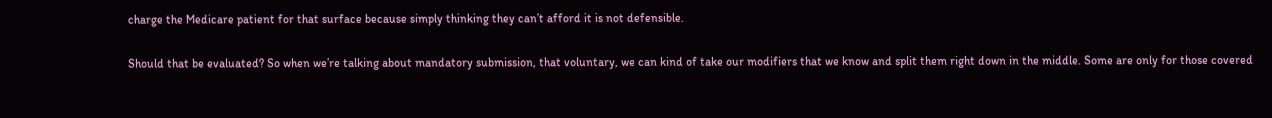charge the Medicare patient for that surface because simply thinking they can’t afford it is not defensible.

Should that be evaluated? So when we’re talking about mandatory submission, that voluntary, we can kind of take our modifiers that we know and split them right down in the middle. Some are only for those covered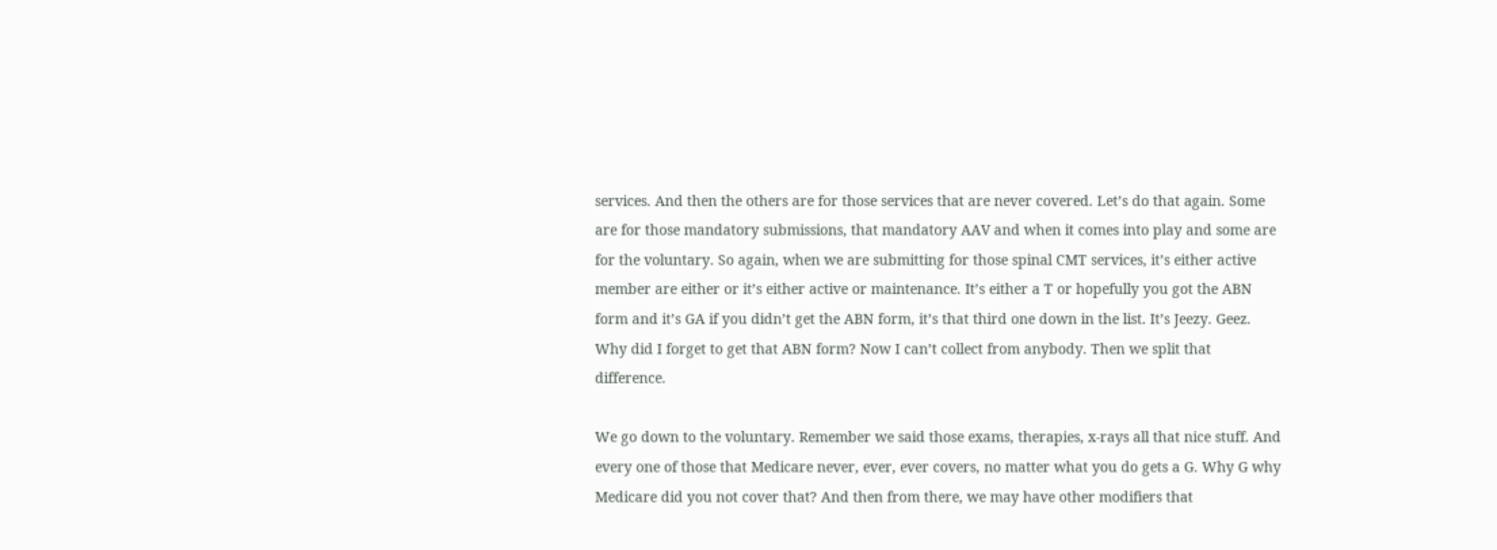services. And then the others are for those services that are never covered. Let’s do that again. Some are for those mandatory submissions, that mandatory AAV and when it comes into play and some are for the voluntary. So again, when we are submitting for those spinal CMT services, it’s either active member are either or it’s either active or maintenance. It’s either a T or hopefully you got the ABN form and it’s GA if you didn’t get the ABN form, it’s that third one down in the list. It’s Jeezy. Geez. Why did I forget to get that ABN form? Now I can’t collect from anybody. Then we split that difference.

We go down to the voluntary. Remember we said those exams, therapies, x-rays all that nice stuff. And every one of those that Medicare never, ever, ever covers, no matter what you do gets a G. Why G why Medicare did you not cover that? And then from there, we may have other modifiers that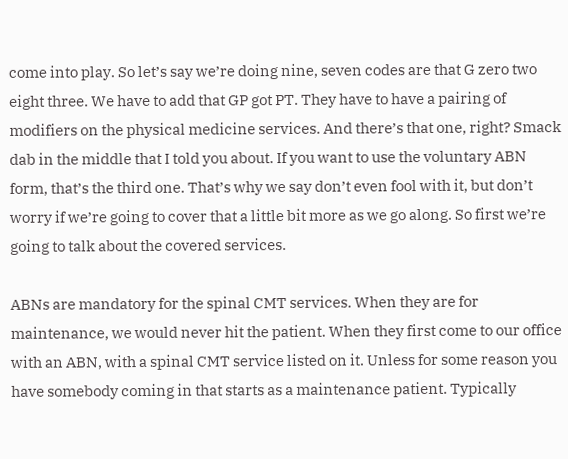come into play. So let’s say we’re doing nine, seven codes are that G zero two eight three. We have to add that GP got PT. They have to have a pairing of modifiers on the physical medicine services. And there’s that one, right? Smack dab in the middle that I told you about. If you want to use the voluntary ABN form, that’s the third one. That’s why we say don’t even fool with it, but don’t worry if we’re going to cover that a little bit more as we go along. So first we’re going to talk about the covered services.

ABNs are mandatory for the spinal CMT services. When they are for maintenance, we would never hit the patient. When they first come to our office with an ABN, with a spinal CMT service listed on it. Unless for some reason you have somebody coming in that starts as a maintenance patient. Typically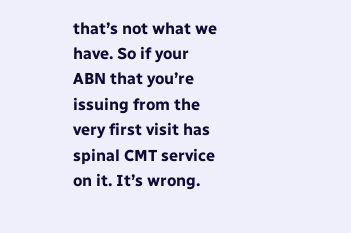that’s not what we have. So if your ABN that you’re issuing from the very first visit has spinal CMT service on it. It’s wrong.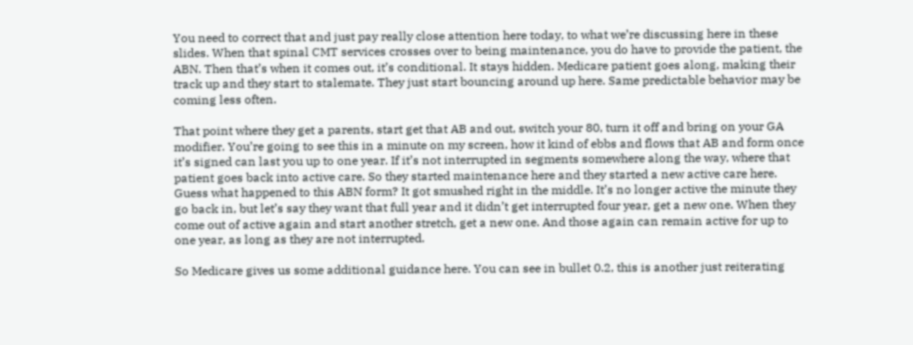You need to correct that and just pay really close attention here today, to what we’re discussing here in these slides. When that spinal CMT services crosses over to being maintenance, you do have to provide the patient, the ABN. Then that’s when it comes out, it’s conditional. It stays hidden. Medicare patient goes along, making their track up and they start to stalemate. They just start bouncing around up here. Same predictable behavior may be coming less often.

That point where they get a parents, start get that AB and out, switch your 80, turn it off and bring on your GA modifier. You’re going to see this in a minute on my screen, how it kind of ebbs and flows that AB and form once it’s signed can last you up to one year. If it’s not interrupted in segments somewhere along the way, where that patient goes back into active care. So they started maintenance here and they started a new active care here. Guess what happened to this ABN form? It got smushed right in the middle. It’s no longer active the minute they go back in, but let’s say they want that full year and it didn’t get interrupted four year, get a new one. When they come out of active again and start another stretch, get a new one. And those again can remain active for up to one year, as long as they are not interrupted.

So Medicare gives us some additional guidance here. You can see in bullet 0.2, this is another just reiterating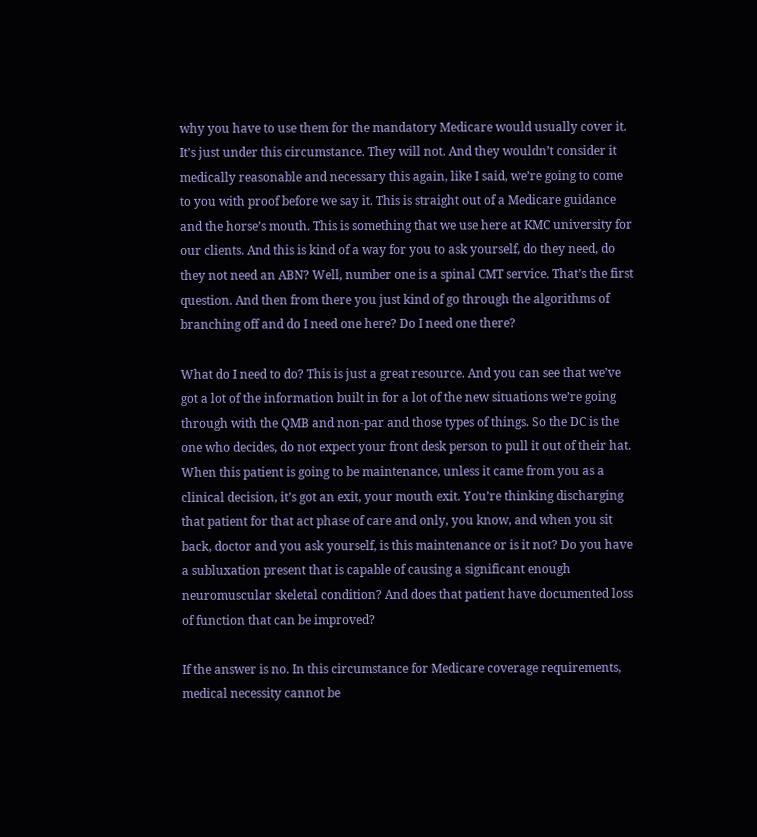why you have to use them for the mandatory Medicare would usually cover it. It’s just under this circumstance. They will not. And they wouldn’t consider it medically reasonable and necessary this again, like I said, we’re going to come to you with proof before we say it. This is straight out of a Medicare guidance and the horse’s mouth. This is something that we use here at KMC university for our clients. And this is kind of a way for you to ask yourself, do they need, do they not need an ABN? Well, number one is a spinal CMT service. That’s the first question. And then from there you just kind of go through the algorithms of branching off and do I need one here? Do I need one there?

What do I need to do? This is just a great resource. And you can see that we’ve got a lot of the information built in for a lot of the new situations we’re going through with the QMB and non-par and those types of things. So the DC is the one who decides, do not expect your front desk person to pull it out of their hat. When this patient is going to be maintenance, unless it came from you as a clinical decision, it’s got an exit, your mouth exit. You’re thinking discharging that patient for that act phase of care and only, you know, and when you sit back, doctor and you ask yourself, is this maintenance or is it not? Do you have a subluxation present that is capable of causing a significant enough neuromuscular skeletal condition? And does that patient have documented loss of function that can be improved?

If the answer is no. In this circumstance for Medicare coverage requirements, medical necessity cannot be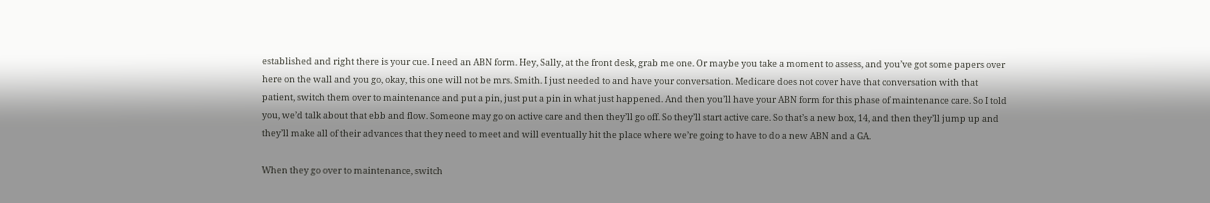established and right there is your cue. I need an ABN form. Hey, Sally, at the front desk, grab me one. Or maybe you take a moment to assess, and you’ve got some papers over here on the wall and you go, okay, this one will not be mrs. Smith. I just needed to and have your conversation. Medicare does not cover have that conversation with that patient, switch them over to maintenance and put a pin, just put a pin in what just happened. And then you’ll have your ABN form for this phase of maintenance care. So I told you, we’d talk about that ebb and flow. Someone may go on active care and then they’ll go off. So they’ll start active care. So that’s a new box, 14, and then they’ll jump up and they’ll make all of their advances that they need to meet and will eventually hit the place where we’re going to have to do a new ABN and a GA.

When they go over to maintenance, switch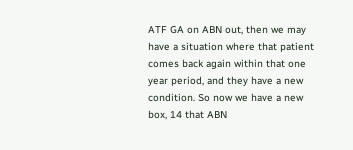ATF GA on ABN out, then we may have a situation where that patient comes back again within that one year period, and they have a new condition. So now we have a new box, 14 that ABN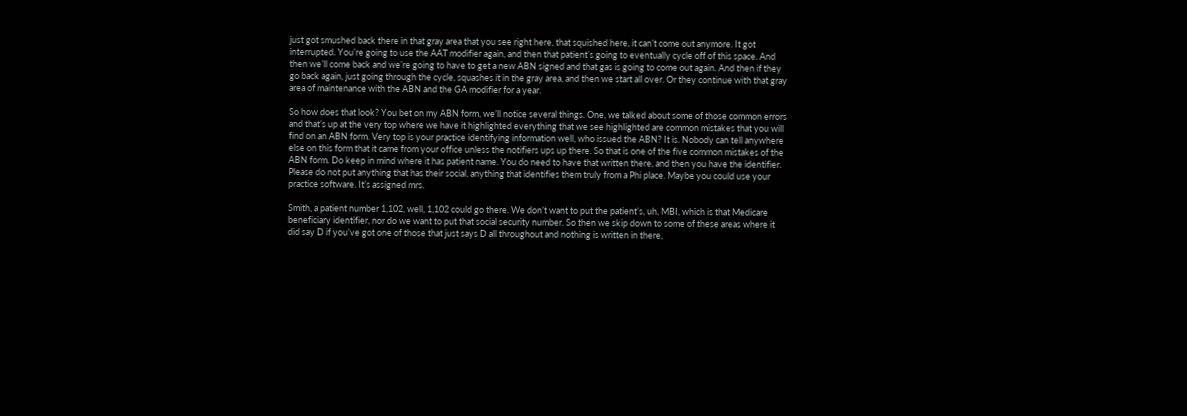just got smushed back there in that gray area that you see right here, that squished here, it can’t come out anymore. It got interrupted. You’re going to use the AAT modifier again, and then that patient’s going to eventually cycle off of this space. And then we’ll come back and we’re going to have to get a new ABN signed and that gas is going to come out again. And then if they go back again, just going through the cycle, squashes it in the gray area, and then we start all over. Or they continue with that gray area of maintenance with the ABN and the GA modifier for a year.

So how does that look? You bet on my ABN form, we’ll notice several things. One, we talked about some of those common errors and that’s up at the very top where we have it highlighted everything that we see highlighted are common mistakes that you will find on an ABN form. Very top is your practice identifying information well, who issued the ABN? It is. Nobody can tell anywhere else on this form that it came from your office unless the notifiers ups up there. So that is one of the five common mistakes of the ABN form. Do keep in mind where it has patient name. You do need to have that written there, and then you have the identifier. Please do not put anything that has their social, anything that identifies them truly from a Phi place. Maybe you could use your practice software. It’s assigned mrs.

Smith, a patient number 1,102, well, 1,102 could go there. We don’t want to put the patient’s, uh, MBI, which is that Medicare beneficiary identifier, nor do we want to put that social security number. So then we skip down to some of these areas where it did say D if you’ve got one of those that just says D all throughout and nothing is written in there,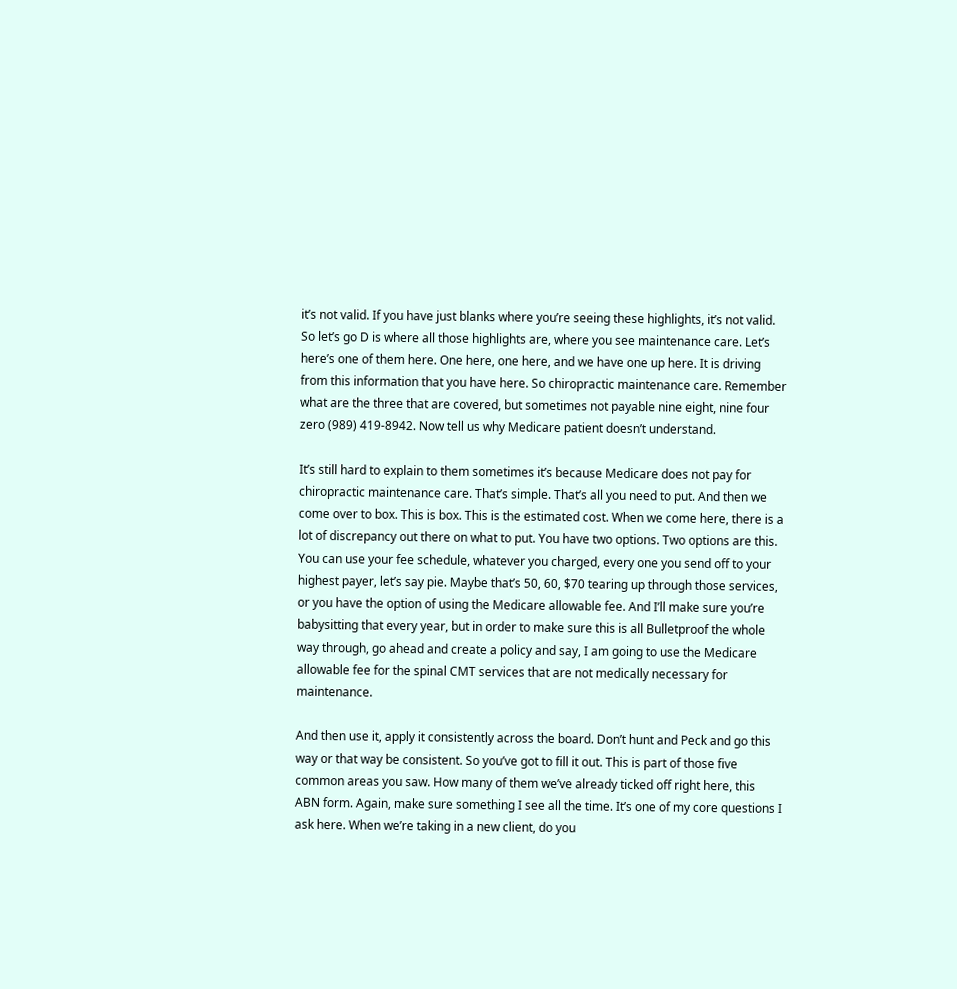it’s not valid. If you have just blanks where you’re seeing these highlights, it’s not valid. So let’s go D is where all those highlights are, where you see maintenance care. Let’s here’s one of them here. One here, one here, and we have one up here. It is driving from this information that you have here. So chiropractic maintenance care. Remember what are the three that are covered, but sometimes not payable nine eight, nine four zero (989) 419-8942. Now tell us why Medicare patient doesn’t understand.

It’s still hard to explain to them sometimes it’s because Medicare does not pay for chiropractic maintenance care. That’s simple. That’s all you need to put. And then we come over to box. This is box. This is the estimated cost. When we come here, there is a lot of discrepancy out there on what to put. You have two options. Two options are this. You can use your fee schedule, whatever you charged, every one you send off to your highest payer, let’s say pie. Maybe that’s 50, 60, $70 tearing up through those services, or you have the option of using the Medicare allowable fee. And I’ll make sure you’re babysitting that every year, but in order to make sure this is all Bulletproof the whole way through, go ahead and create a policy and say, I am going to use the Medicare allowable fee for the spinal CMT services that are not medically necessary for maintenance.

And then use it, apply it consistently across the board. Don’t hunt and Peck and go this way or that way be consistent. So you’ve got to fill it out. This is part of those five common areas you saw. How many of them we’ve already ticked off right here, this ABN form. Again, make sure something I see all the time. It’s one of my core questions I ask here. When we’re taking in a new client, do you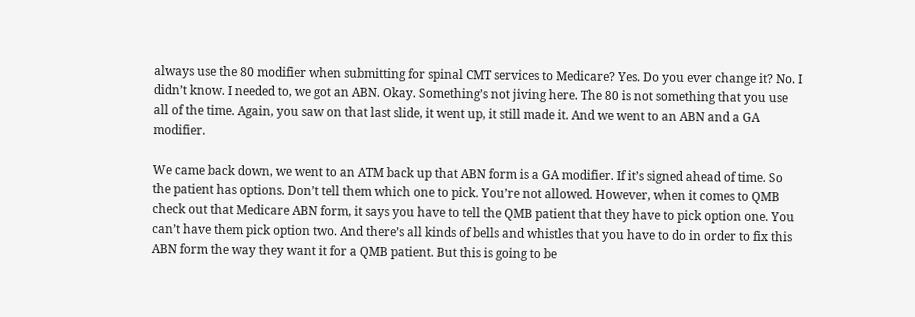always use the 80 modifier when submitting for spinal CMT services to Medicare? Yes. Do you ever change it? No. I didn’t know. I needed to, we got an ABN. Okay. Something’s not jiving here. The 80 is not something that you use all of the time. Again, you saw on that last slide, it went up, it still made it. And we went to an ABN and a GA modifier.

We came back down, we went to an ATM back up that ABN form is a GA modifier. If it’s signed ahead of time. So the patient has options. Don’t tell them which one to pick. You’re not allowed. However, when it comes to QMB check out that Medicare ABN form, it says you have to tell the QMB patient that they have to pick option one. You can’t have them pick option two. And there’s all kinds of bells and whistles that you have to do in order to fix this ABN form the way they want it for a QMB patient. But this is going to be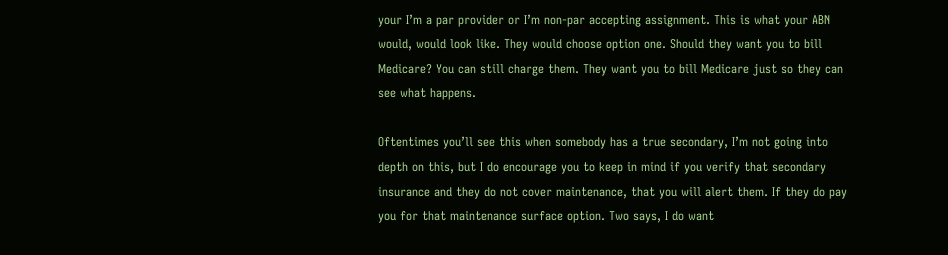your I’m a par provider or I’m non-par accepting assignment. This is what your ABN would, would look like. They would choose option one. Should they want you to bill Medicare? You can still charge them. They want you to bill Medicare just so they can see what happens.

Oftentimes you’ll see this when somebody has a true secondary, I’m not going into depth on this, but I do encourage you to keep in mind if you verify that secondary insurance and they do not cover maintenance, that you will alert them. If they do pay you for that maintenance surface option. Two says, I do want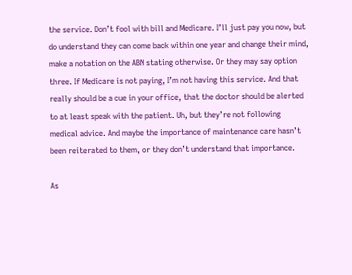the service. Don’t fool with bill and Medicare. I’ll just pay you now, but do understand they can come back within one year and change their mind, make a notation on the ABN stating otherwise. Or they may say option three. If Medicare is not paying, I’m not having this service. And that really should be a cue in your office, that the doctor should be alerted to at least speak with the patient. Uh, but they’re not following medical advice. And maybe the importance of maintenance care hasn’t been reiterated to them, or they don’t understand that importance.

As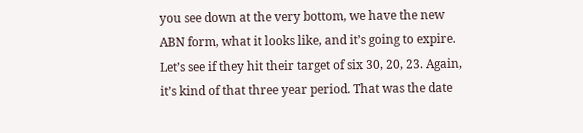you see down at the very bottom, we have the new ABN form, what it looks like, and it’s going to expire. Let’s see if they hit their target of six 30, 20, 23. Again, it’s kind of that three year period. That was the date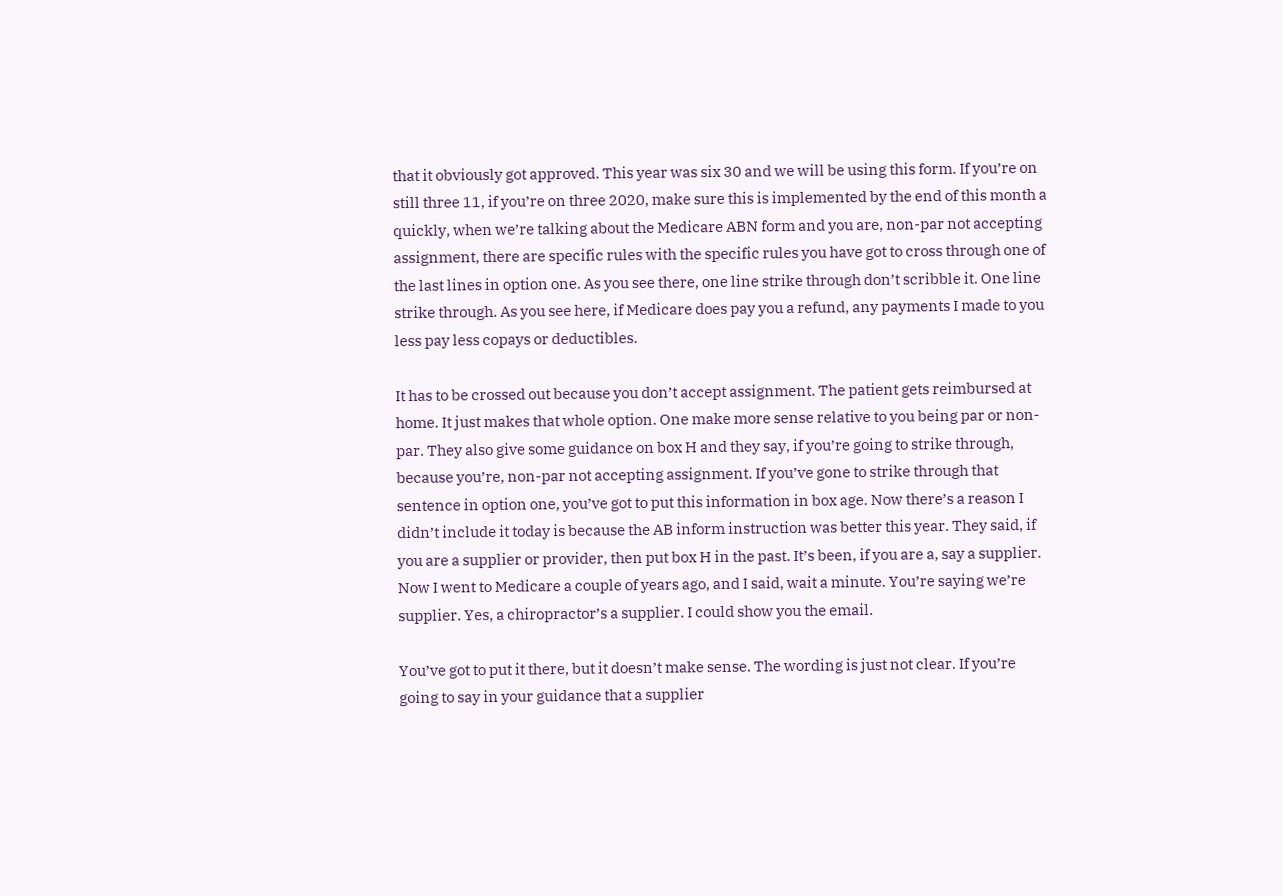that it obviously got approved. This year was six 30 and we will be using this form. If you’re on still three 11, if you’re on three 2020, make sure this is implemented by the end of this month a quickly, when we’re talking about the Medicare ABN form and you are, non-par not accepting assignment, there are specific rules with the specific rules you have got to cross through one of the last lines in option one. As you see there, one line strike through don’t scribble it. One line strike through. As you see here, if Medicare does pay you a refund, any payments I made to you less pay less copays or deductibles.

It has to be crossed out because you don’t accept assignment. The patient gets reimbursed at home. It just makes that whole option. One make more sense relative to you being par or non-par. They also give some guidance on box H and they say, if you’re going to strike through, because you’re, non-par not accepting assignment. If you’ve gone to strike through that sentence in option one, you’ve got to put this information in box age. Now there’s a reason I didn’t include it today is because the AB inform instruction was better this year. They said, if you are a supplier or provider, then put box H in the past. It’s been, if you are a, say a supplier. Now I went to Medicare a couple of years ago, and I said, wait a minute. You’re saying we’re supplier. Yes, a chiropractor’s a supplier. I could show you the email.

You’ve got to put it there, but it doesn’t make sense. The wording is just not clear. If you’re going to say in your guidance that a supplier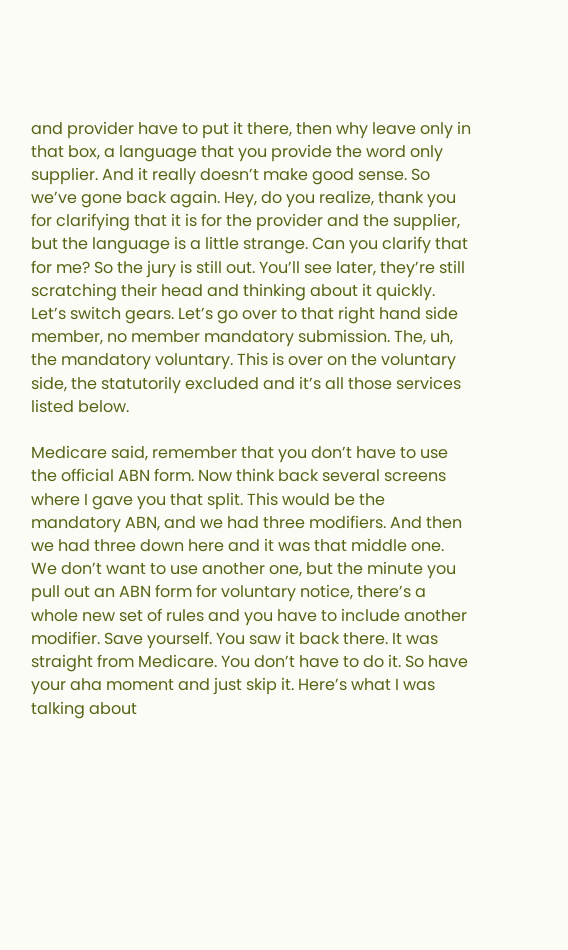and provider have to put it there, then why leave only in that box, a language that you provide the word only supplier. And it really doesn’t make good sense. So we’ve gone back again. Hey, do you realize, thank you for clarifying that it is for the provider and the supplier, but the language is a little strange. Can you clarify that for me? So the jury is still out. You’ll see later, they’re still scratching their head and thinking about it quickly. Let’s switch gears. Let’s go over to that right hand side member, no member mandatory submission. The, uh, the mandatory voluntary. This is over on the voluntary side, the statutorily excluded and it’s all those services listed below.

Medicare said, remember that you don’t have to use the official ABN form. Now think back several screens where I gave you that split. This would be the mandatory ABN, and we had three modifiers. And then we had three down here and it was that middle one. We don’t want to use another one, but the minute you pull out an ABN form for voluntary notice, there’s a whole new set of rules and you have to include another modifier. Save yourself. You saw it back there. It was straight from Medicare. You don’t have to do it. So have your aha moment and just skip it. Here’s what I was talking about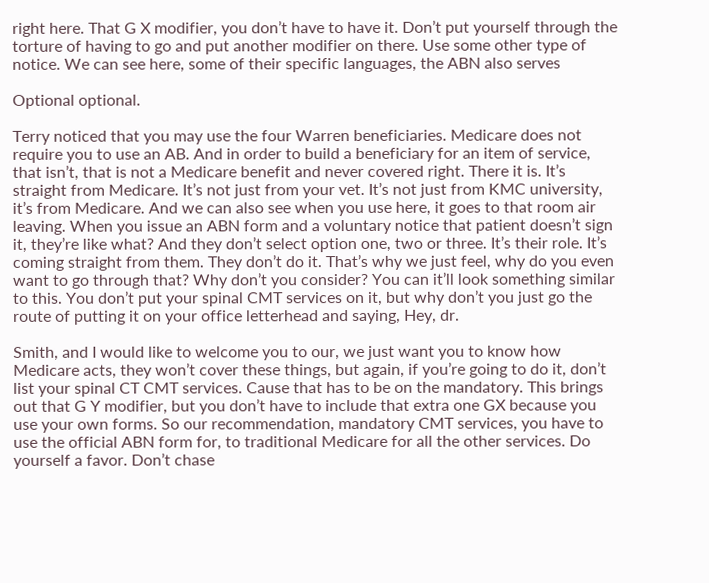right here. That G X modifier, you don’t have to have it. Don’t put yourself through the torture of having to go and put another modifier on there. Use some other type of notice. We can see here, some of their specific languages, the ABN also serves

Optional optional.

Terry noticed that you may use the four Warren beneficiaries. Medicare does not require you to use an AB. And in order to build a beneficiary for an item of service, that isn’t, that is not a Medicare benefit and never covered right. There it is. It’s straight from Medicare. It’s not just from your vet. It’s not just from KMC university, it’s from Medicare. And we can also see when you use here, it goes to that room air leaving. When you issue an ABN form and a voluntary notice that patient doesn’t sign it, they’re like what? And they don’t select option one, two or three. It’s their role. It’s coming straight from them. They don’t do it. That’s why we just feel, why do you even want to go through that? Why don’t you consider? You can it’ll look something similar to this. You don’t put your spinal CMT services on it, but why don’t you just go the route of putting it on your office letterhead and saying, Hey, dr.

Smith, and I would like to welcome you to our, we just want you to know how Medicare acts, they won’t cover these things, but again, if you’re going to do it, don’t list your spinal CT CMT services. Cause that has to be on the mandatory. This brings out that G Y modifier, but you don’t have to include that extra one GX because you use your own forms. So our recommendation, mandatory CMT services, you have to use the official ABN form for, to traditional Medicare for all the other services. Do yourself a favor. Don’t chase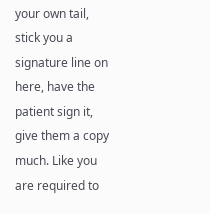your own tail, stick you a signature line on here, have the patient sign it, give them a copy much. Like you are required to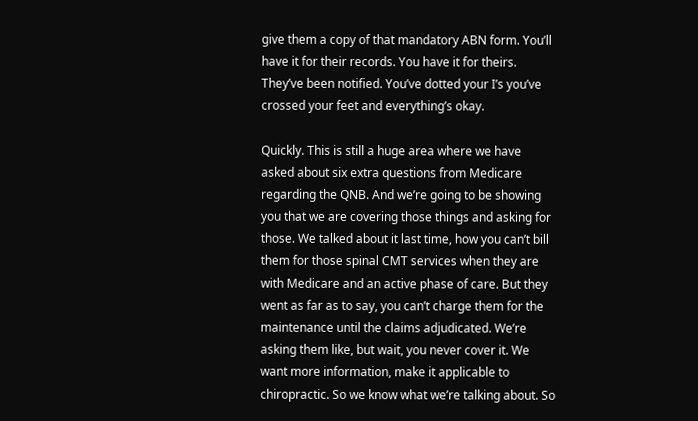give them a copy of that mandatory ABN form. You’ll have it for their records. You have it for theirs. They’ve been notified. You’ve dotted your I’s you’ve crossed your feet and everything’s okay.

Quickly. This is still a huge area where we have asked about six extra questions from Medicare regarding the QNB. And we’re going to be showing you that we are covering those things and asking for those. We talked about it last time, how you can’t bill them for those spinal CMT services when they are with Medicare and an active phase of care. But they went as far as to say, you can’t charge them for the maintenance until the claims adjudicated. We’re asking them like, but wait, you never cover it. We want more information, make it applicable to chiropractic. So we know what we’re talking about. So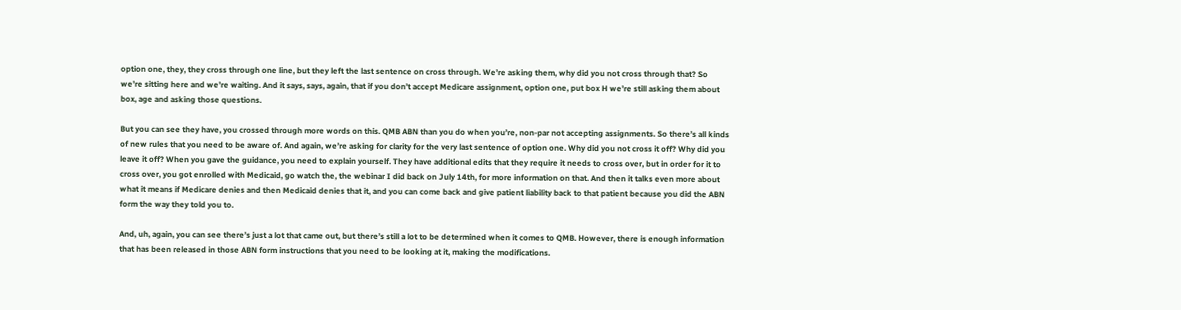option one, they, they cross through one line, but they left the last sentence on cross through. We’re asking them, why did you not cross through that? So we’re sitting here and we’re waiting. And it says, says, again, that if you don’t accept Medicare assignment, option one, put box H we’re still asking them about box, age and asking those questions.

But you can see they have, you crossed through more words on this. QMB ABN than you do when you’re, non-par not accepting assignments. So there’s all kinds of new rules that you need to be aware of. And again, we’re asking for clarity for the very last sentence of option one. Why did you not cross it off? Why did you leave it off? When you gave the guidance, you need to explain yourself. They have additional edits that they require it needs to cross over, but in order for it to cross over, you got enrolled with Medicaid, go watch the, the webinar I did back on July 14th, for more information on that. And then it talks even more about what it means if Medicare denies and then Medicaid denies that it, and you can come back and give patient liability back to that patient because you did the ABN form the way they told you to.

And, uh, again, you can see there’s just a lot that came out, but there’s still a lot to be determined when it comes to QMB. However, there is enough information that has been released in those ABN form instructions that you need to be looking at it, making the modifications.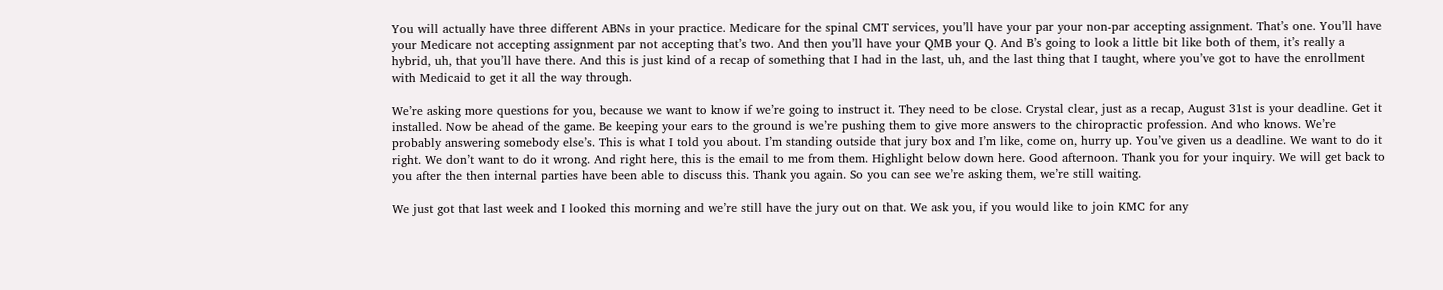You will actually have three different ABNs in your practice. Medicare for the spinal CMT services, you’ll have your par your non-par accepting assignment. That’s one. You’ll have your Medicare not accepting assignment par not accepting that’s two. And then you’ll have your QMB your Q. And B’s going to look a little bit like both of them, it’s really a hybrid, uh, that you’ll have there. And this is just kind of a recap of something that I had in the last, uh, and the last thing that I taught, where you’ve got to have the enrollment with Medicaid to get it all the way through.

We’re asking more questions for you, because we want to know if we’re going to instruct it. They need to be close. Crystal clear, just as a recap, August 31st is your deadline. Get it installed. Now be ahead of the game. Be keeping your ears to the ground is we’re pushing them to give more answers to the chiropractic profession. And who knows. We’re probably answering somebody else’s. This is what I told you about. I’m standing outside that jury box and I’m like, come on, hurry up. You’ve given us a deadline. We want to do it right. We don’t want to do it wrong. And right here, this is the email to me from them. Highlight below down here. Good afternoon. Thank you for your inquiry. We will get back to you after the then internal parties have been able to discuss this. Thank you again. So you can see we’re asking them, we’re still waiting.

We just got that last week and I looked this morning and we’re still have the jury out on that. We ask you, if you would like to join KMC for any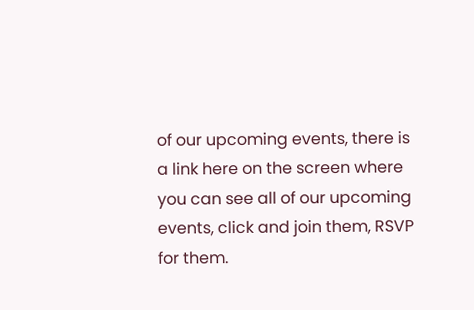of our upcoming events, there is a link here on the screen where you can see all of our upcoming events, click and join them, RSVP for them.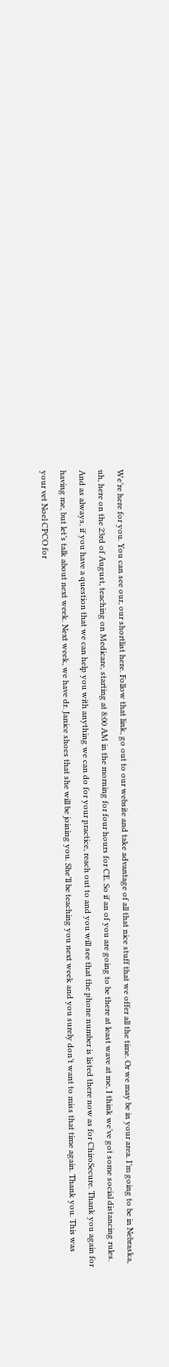We’re here for you. You can see our, our shortlist here. Follow that link, go out to our website and take advantage of all that nice stuff that we offer all the time. Or we may be in your area. I’m going to be in Nebraska, uh, here on the 23rd of August, teaching on Medicare, starting at 8:00 AM in the morning for four hours for CE. So if an of you are going to be there at least wave at me, I think we’ve got some social distancing rules. And as always, if you have a question that we can help you with anything we can do for your practice, reach out to and you will see that the phone number is listed there now as for ChiroSecure. Thank you again for having me, but let’s talk about next week. Next week, we have dr. Janice shoes that she will be joining you. She’ll be teaching you next week and you surely don’t want to miss that time again. Thank you. This was your vet Noel CPCO for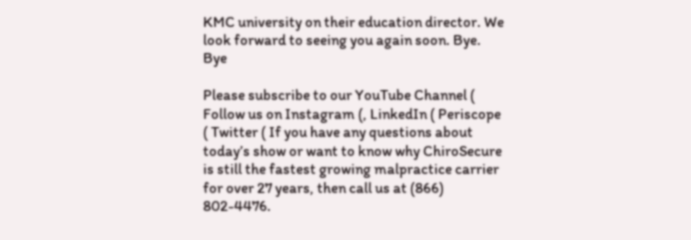KMC university on their education director. We look forward to seeing you again soon. Bye. Bye

Please subscribe to our YouTube Channel ( Follow us on Instagram (, LinkedIn ( Periscope ( Twitter ( If you have any questions about today’s show or want to know why ChiroSecure is still the fastest growing malpractice carrier for over 27 years, then call us at (866) 802-4476.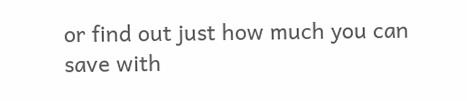or find out just how much you can save with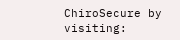ChiroSecure by visiting: